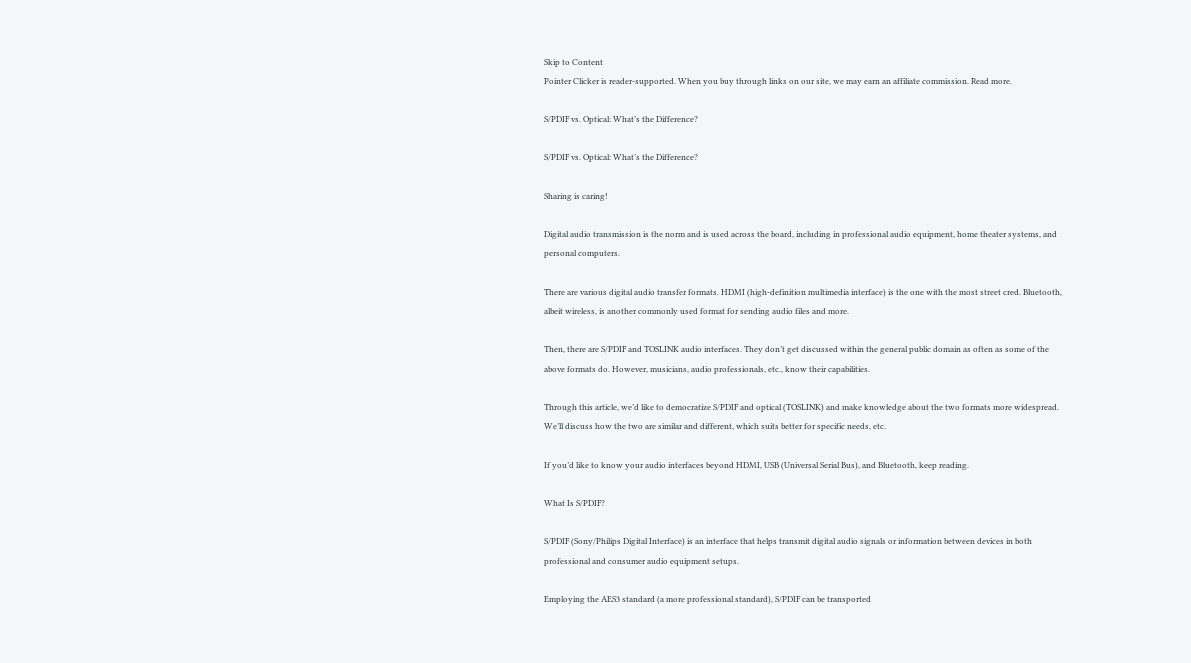Skip to Content
Pointer Clicker is reader-supported. When you buy through links on our site, we may earn an affiliate commission. Read more.

S/PDIF vs. Optical: What’s the Difference?

S/PDIF vs. Optical: What’s the Difference?

Sharing is caring!

Digital audio transmission is the norm and is used across the board, including in professional audio equipment, home theater systems, and personal computers.

There are various digital audio transfer formats. HDMI (high-definition multimedia interface) is the one with the most street cred. Bluetooth, albeit wireless, is another commonly used format for sending audio files and more.

Then, there are S/PDIF and TOSLINK audio interfaces. They don’t get discussed within the general public domain as often as some of the above formats do. However, musicians, audio professionals, etc., know their capabilities.

Through this article, we’d like to democratize S/PDIF and optical (TOSLINK) and make knowledge about the two formats more widespread. We’ll discuss how the two are similar and different, which suits better for specific needs, etc.

If you’d like to know your audio interfaces beyond HDMI, USB (Universal Serial Bus), and Bluetooth, keep reading.

What Is S/PDIF?

S/PDIF (Sony/Philips Digital Interface) is an interface that helps transmit digital audio signals or information between devices in both professional and consumer audio equipment setups.

Employing the AES3 standard (a more professional standard), S/PDIF can be transported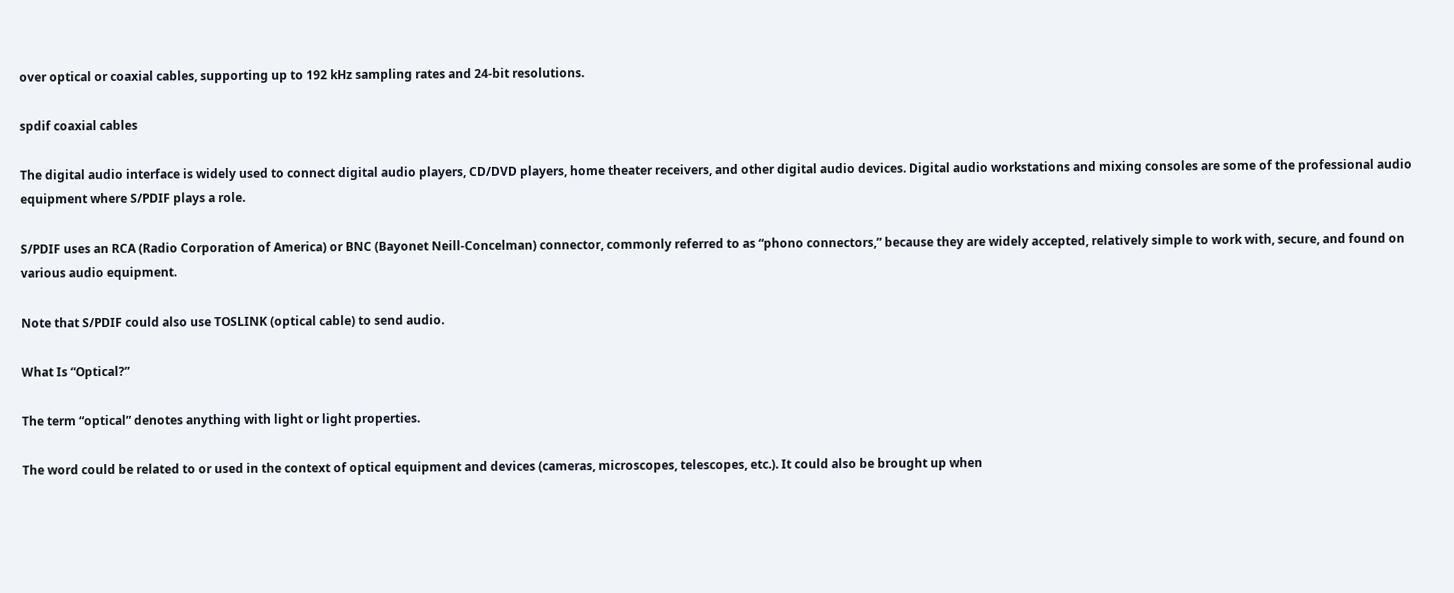over optical or coaxial cables, supporting up to 192 kHz sampling rates and 24-bit resolutions.

spdif coaxial cables

The digital audio interface is widely used to connect digital audio players, CD/DVD players, home theater receivers, and other digital audio devices. Digital audio workstations and mixing consoles are some of the professional audio equipment where S/PDIF plays a role.

S/PDIF uses an RCA (Radio Corporation of America) or BNC (Bayonet Neill-Concelman) connector, commonly referred to as “phono connectors,” because they are widely accepted, relatively simple to work with, secure, and found on various audio equipment.

Note that S/PDIF could also use TOSLINK (optical cable) to send audio.

What Is “Optical?”

The term “optical” denotes anything with light or light properties.

The word could be related to or used in the context of optical equipment and devices (cameras, microscopes, telescopes, etc.). It could also be brought up when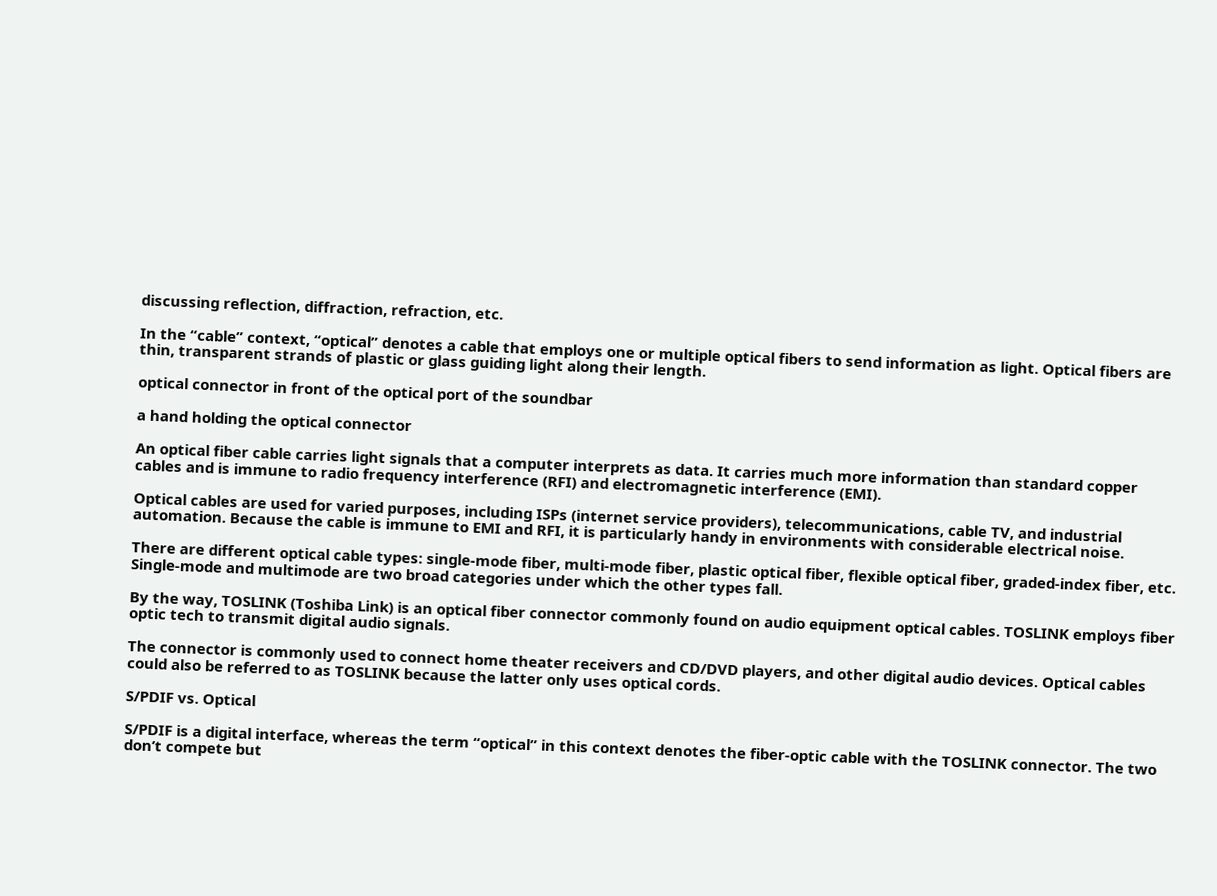discussing reflection, diffraction, refraction, etc.

In the “cable” context, “optical” denotes a cable that employs one or multiple optical fibers to send information as light. Optical fibers are thin, transparent strands of plastic or glass guiding light along their length.

optical connector in front of the optical port of the soundbar

a hand holding the optical connector

An optical fiber cable carries light signals that a computer interprets as data. It carries much more information than standard copper cables and is immune to radio frequency interference (RFI) and electromagnetic interference (EMI).

Optical cables are used for varied purposes, including ISPs (internet service providers), telecommunications, cable TV, and industrial automation. Because the cable is immune to EMI and RFI, it is particularly handy in environments with considerable electrical noise.

There are different optical cable types: single-mode fiber, multi-mode fiber, plastic optical fiber, flexible optical fiber, graded-index fiber, etc. Single-mode and multimode are two broad categories under which the other types fall.

By the way, TOSLINK (Toshiba Link) is an optical fiber connector commonly found on audio equipment optical cables. TOSLINK employs fiber optic tech to transmit digital audio signals.

The connector is commonly used to connect home theater receivers and CD/DVD players, and other digital audio devices. Optical cables could also be referred to as TOSLINK because the latter only uses optical cords.

S/PDIF vs. Optical

S/PDIF is a digital interface, whereas the term “optical” in this context denotes the fiber-optic cable with the TOSLINK connector. The two don’t compete but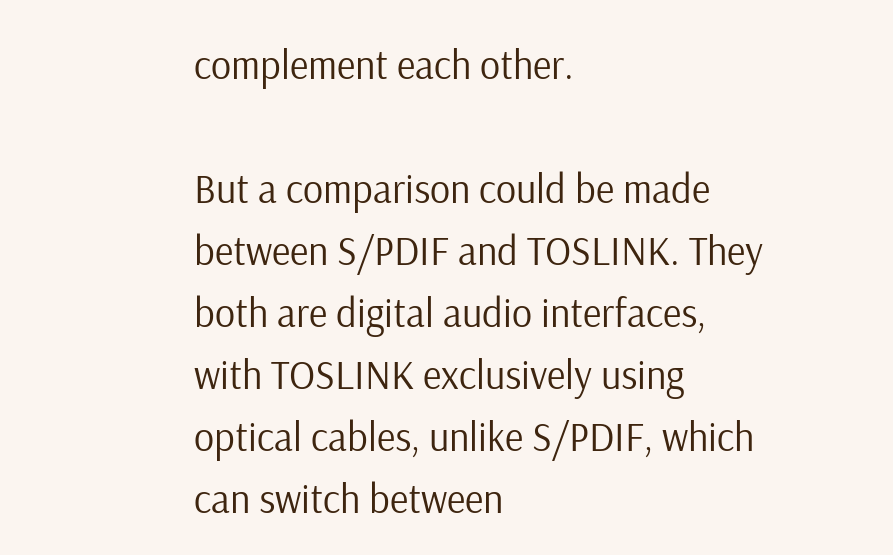complement each other.

But a comparison could be made between S/PDIF and TOSLINK. They both are digital audio interfaces, with TOSLINK exclusively using optical cables, unlike S/PDIF, which can switch between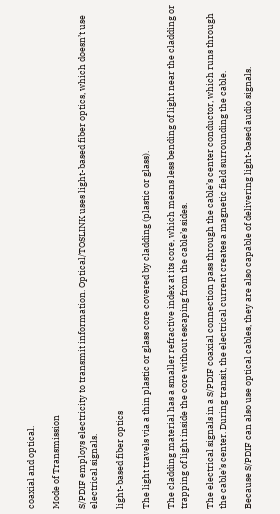coaxial and optical.

Mode of Transmission

S/PDIF employs electricity to transmit information. Optical/TOSLINK uses light-based fiber optics, which doesn’t use electrical signals.

light-based fiber optics

The light travels via a thin plastic or glass core covered by cladding (plastic or glass).

The cladding material has a smaller refractive index at its core, which means less bending of light near the cladding or trapping of light inside the core without escaping from the cable’s sides.

The electrical signals in a S/PDIF coaxial connection pass through the cable’s center conductor, which runs through the cable’s center. During transit, the electrical current creates a magnetic field surrounding the cable.

Because S/PDIF can also use optical cables, they are also capable of delivering light-based audio signals.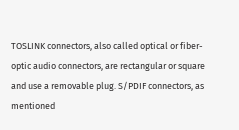TOSLINK connectors, also called optical or fiber-optic audio connectors, are rectangular or square and use a removable plug. S/PDIF connectors, as mentioned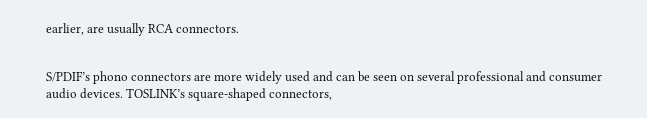earlier, are usually RCA connectors.


S/PDIF’s phono connectors are more widely used and can be seen on several professional and consumer audio devices. TOSLINK’s square-shaped connectors,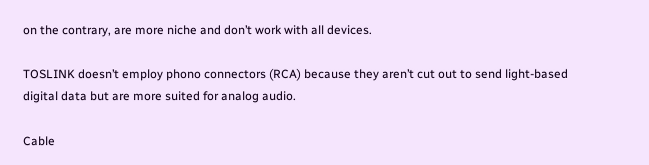on the contrary, are more niche and don’t work with all devices.

TOSLINK doesn’t employ phono connectors (RCA) because they aren’t cut out to send light-based digital data but are more suited for analog audio.

Cable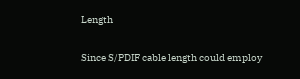Length

Since S/PDIF cable length could employ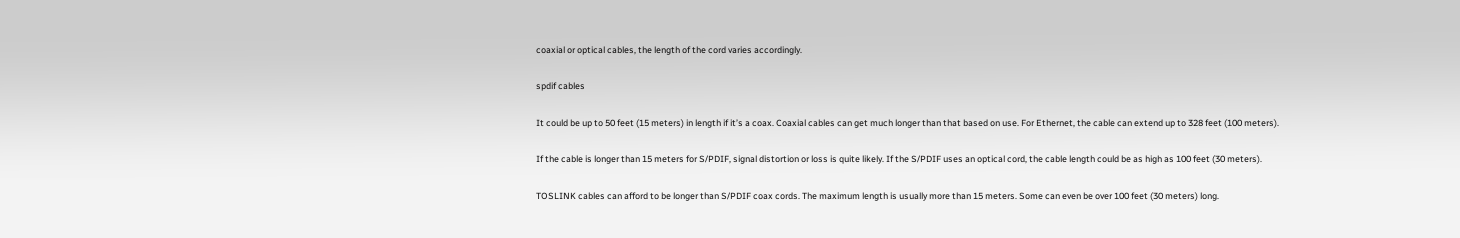coaxial or optical cables, the length of the cord varies accordingly.

spdif cables

It could be up to 50 feet (15 meters) in length if it’s a coax. Coaxial cables can get much longer than that based on use. For Ethernet, the cable can extend up to 328 feet (100 meters).

If the cable is longer than 15 meters for S/PDIF, signal distortion or loss is quite likely. If the S/PDIF uses an optical cord, the cable length could be as high as 100 feet (30 meters).

TOSLINK cables can afford to be longer than S/PDIF coax cords. The maximum length is usually more than 15 meters. Some can even be over 100 feet (30 meters) long.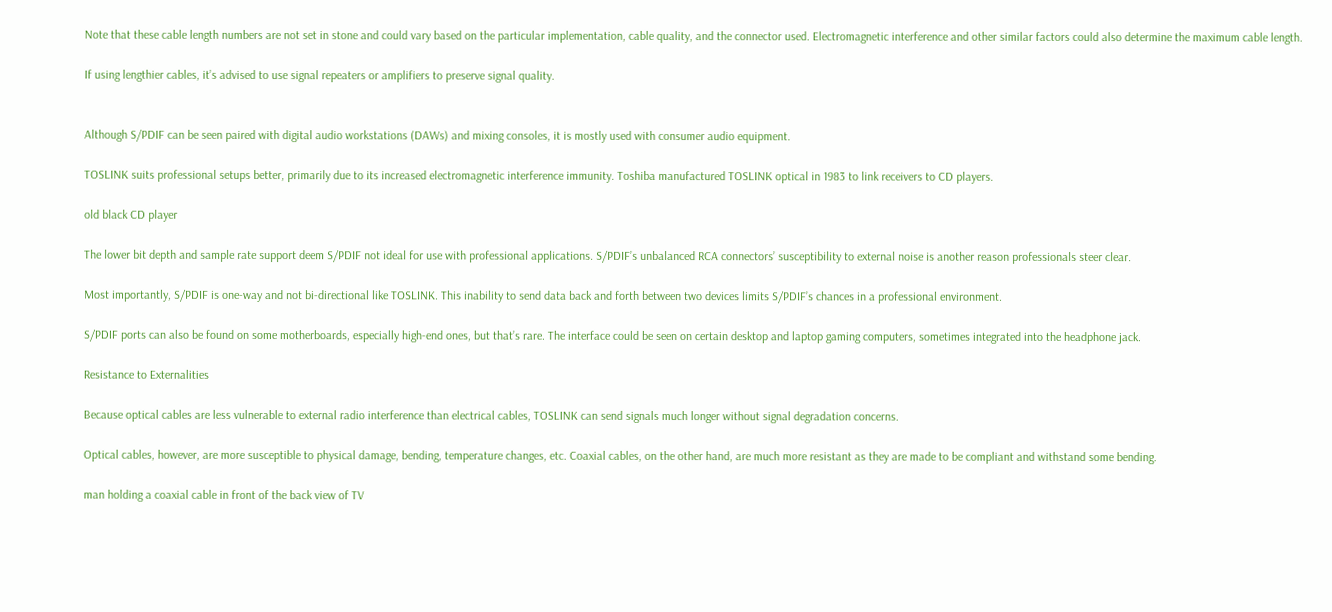Note that these cable length numbers are not set in stone and could vary based on the particular implementation, cable quality, and the connector used. Electromagnetic interference and other similar factors could also determine the maximum cable length.

If using lengthier cables, it’s advised to use signal repeaters or amplifiers to preserve signal quality.


Although S/PDIF can be seen paired with digital audio workstations (DAWs) and mixing consoles, it is mostly used with consumer audio equipment.

TOSLINK suits professional setups better, primarily due to its increased electromagnetic interference immunity. Toshiba manufactured TOSLINK optical in 1983 to link receivers to CD players.

old black CD player

The lower bit depth and sample rate support deem S/PDIF not ideal for use with professional applications. S/PDIF’s unbalanced RCA connectors’ susceptibility to external noise is another reason professionals steer clear.

Most importantly, S/PDIF is one-way and not bi-directional like TOSLINK. This inability to send data back and forth between two devices limits S/PDIF’s chances in a professional environment.

S/PDIF ports can also be found on some motherboards, especially high-end ones, but that’s rare. The interface could be seen on certain desktop and laptop gaming computers, sometimes integrated into the headphone jack.

Resistance to Externalities

Because optical cables are less vulnerable to external radio interference than electrical cables, TOSLINK can send signals much longer without signal degradation concerns.

Optical cables, however, are more susceptible to physical damage, bending, temperature changes, etc. Coaxial cables, on the other hand, are much more resistant as they are made to be compliant and withstand some bending.

man holding a coaxial cable in front of the back view of TV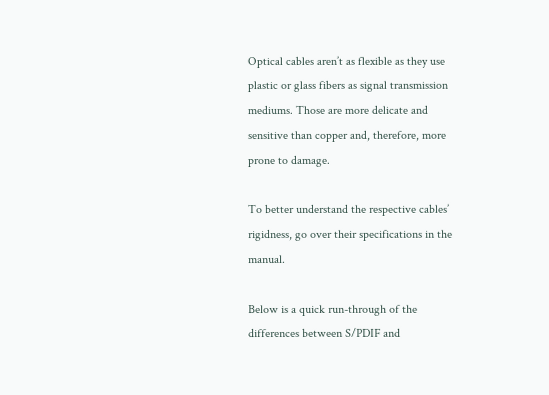Optical cables aren’t as flexible as they use plastic or glass fibers as signal transmission mediums. Those are more delicate and sensitive than copper and, therefore, more prone to damage.

To better understand the respective cables’ rigidness, go over their specifications in the manual.

Below is a quick run-through of the differences between S/PDIF and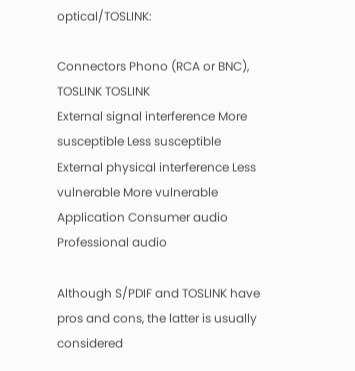optical/TOSLINK:

Connectors Phono (RCA or BNC), TOSLINK TOSLINK
External signal interference More susceptible Less susceptible
External physical interference Less vulnerable More vulnerable
Application Consumer audio Professional audio

Although S/PDIF and TOSLINK have pros and cons, the latter is usually considered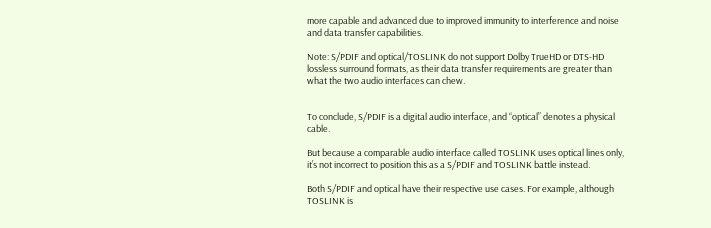more capable and advanced due to improved immunity to interference and noise and data transfer capabilities.

Note: S/PDIF and optical/TOSLINK do not support Dolby TrueHD or DTS-HD lossless surround formats, as their data transfer requirements are greater than what the two audio interfaces can chew.


To conclude, S/PDIF is a digital audio interface, and “optical” denotes a physical cable.

But because a comparable audio interface called TOSLINK uses optical lines only, it’s not incorrect to position this as a S/PDIF and TOSLINK battle instead.

Both S/PDIF and optical have their respective use cases. For example, although TOSLINK is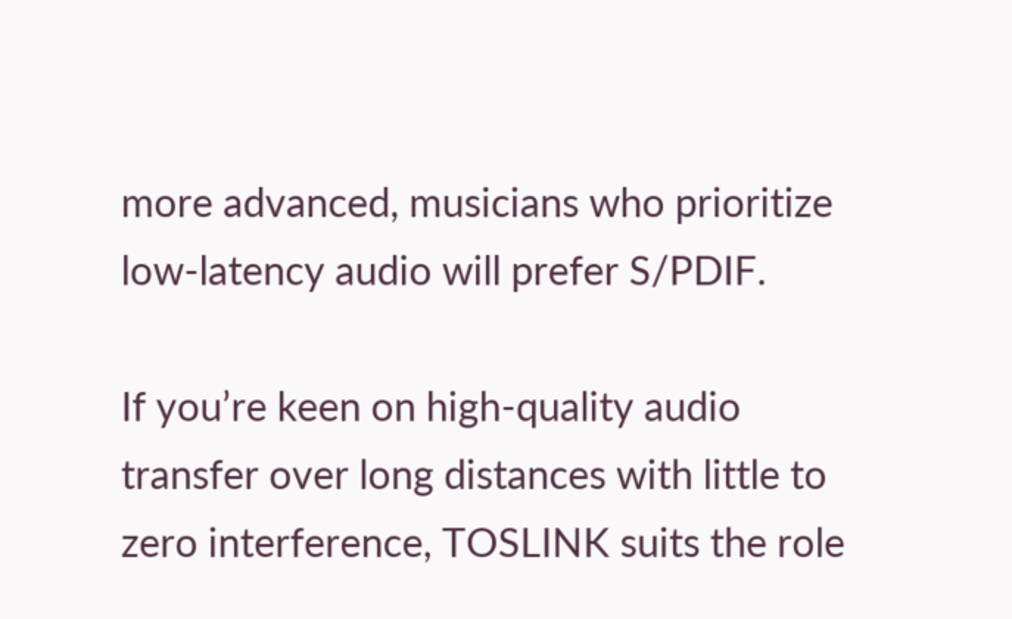more advanced, musicians who prioritize low-latency audio will prefer S/PDIF.

If you’re keen on high-quality audio transfer over long distances with little to zero interference, TOSLINK suits the role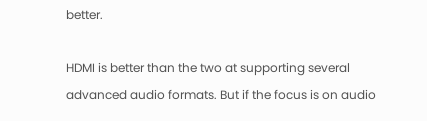better.

HDMI is better than the two at supporting several advanced audio formats. But if the focus is on audio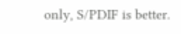only, S/PDIF is better.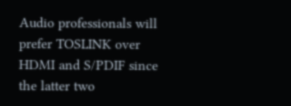Audio professionals will prefer TOSLINK over HDMI and S/PDIF since the latter two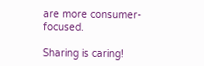are more consumer-focused.

Sharing is caring!